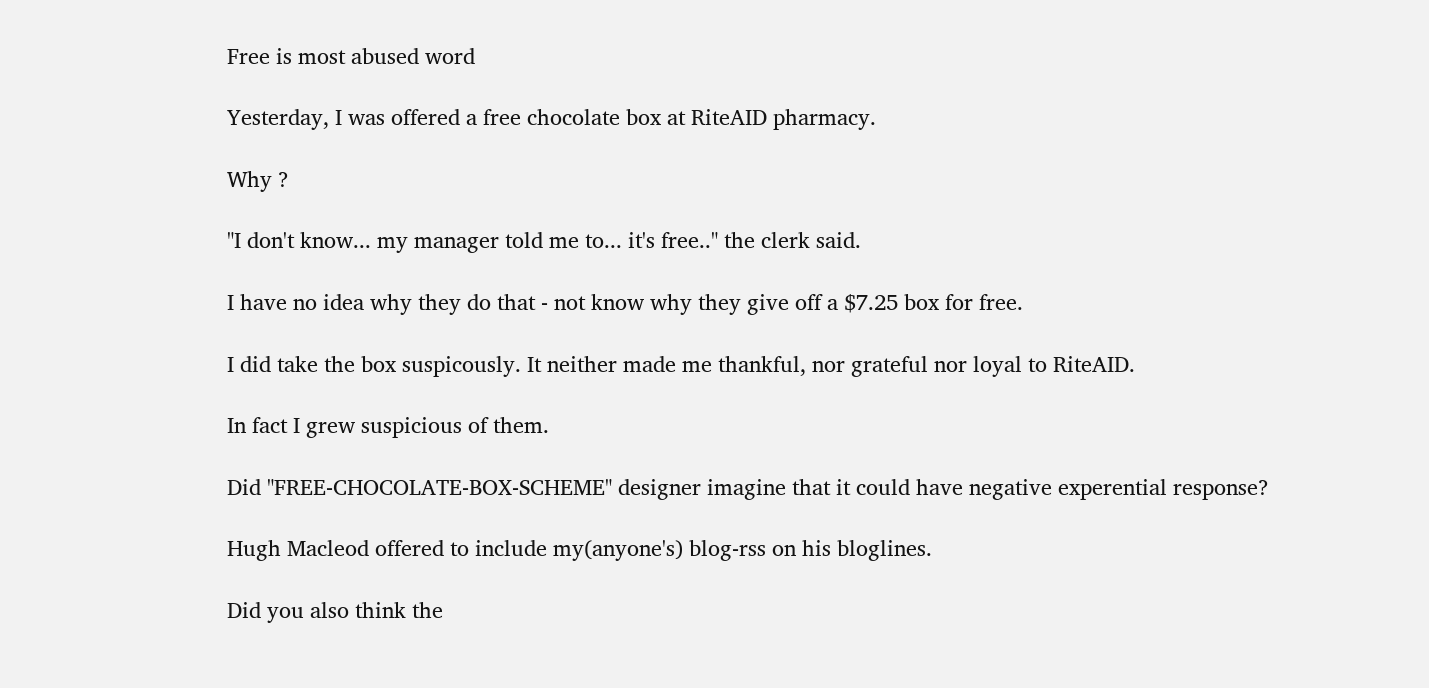Free is most abused word

Yesterday, I was offered a free chocolate box at RiteAID pharmacy.

Why ?

"I don't know... my manager told me to... it's free.." the clerk said.

I have no idea why they do that - not know why they give off a $7.25 box for free.

I did take the box suspicously. It neither made me thankful, nor grateful nor loyal to RiteAID.

In fact I grew suspicious of them.

Did "FREE-CHOCOLATE-BOX-SCHEME" designer imagine that it could have negative experential response?

Hugh Macleod offered to include my(anyone's) blog-rss on his bloglines.

Did you also think the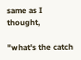same as I thought,

"what's the catch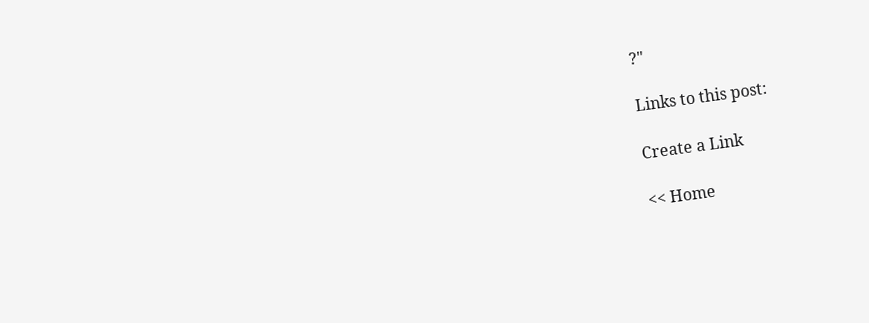?"

Links to this post:

Create a Link

<< Home